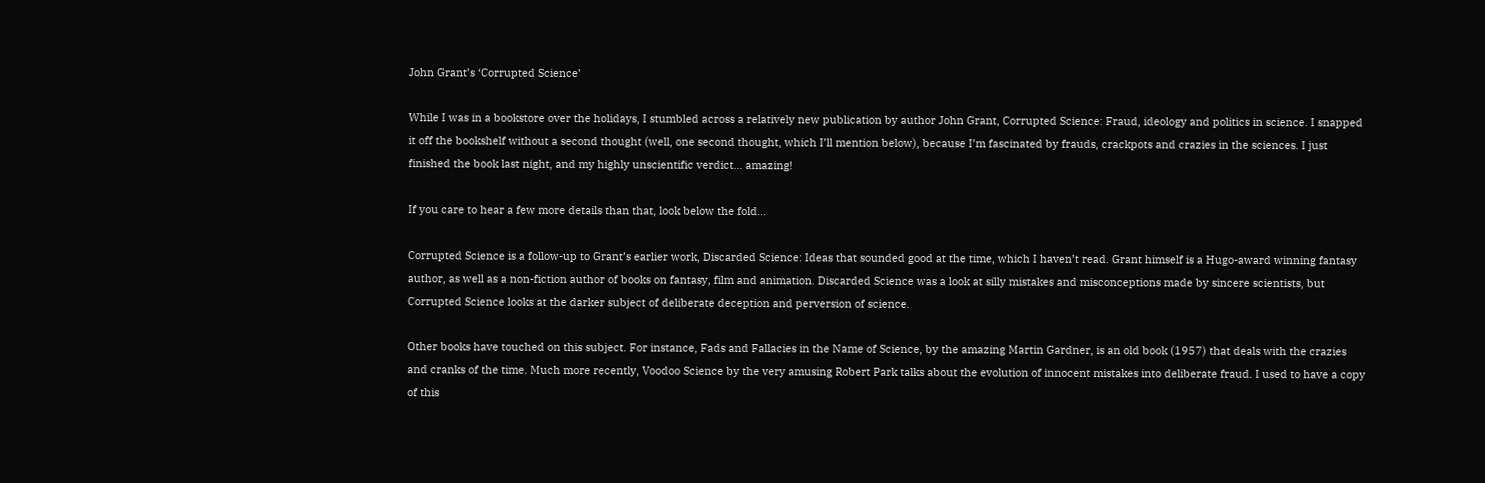John Grant’s ‘Corrupted Science’

While I was in a bookstore over the holidays, I stumbled across a relatively new publication by author John Grant, Corrupted Science: Fraud, ideology and politics in science. I snapped it off the bookshelf without a second thought (well, one second thought, which I’ll mention below), because I’m fascinated by frauds, crackpots and crazies in the sciences. I just finished the book last night, and my highly unscientific verdict… amazing!

If you care to hear a few more details than that, look below the fold…

Corrupted Science is a follow-up to Grant’s earlier work, Discarded Science: Ideas that sounded good at the time, which I haven’t read. Grant himself is a Hugo-award winning fantasy author, as well as a non-fiction author of books on fantasy, film and animation. Discarded Science was a look at silly mistakes and misconceptions made by sincere scientists, but Corrupted Science looks at the darker subject of deliberate deception and perversion of science.

Other books have touched on this subject. For instance, Fads and Fallacies in the Name of Science, by the amazing Martin Gardner, is an old book (1957) that deals with the crazies and cranks of the time. Much more recently, Voodoo Science by the very amusing Robert Park talks about the evolution of innocent mistakes into deliberate fraud. I used to have a copy of this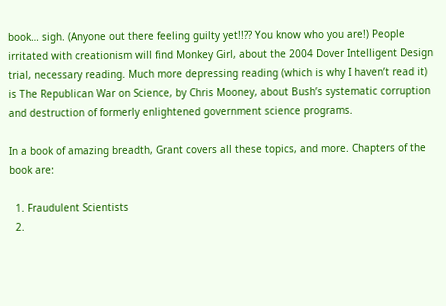book… sigh. (Anyone out there feeling guilty yet!!?? You know who you are!) People irritated with creationism will find Monkey Girl, about the 2004 Dover Intelligent Design trial, necessary reading. Much more depressing reading (which is why I haven’t read it) is The Republican War on Science, by Chris Mooney, about Bush’s systematic corruption and destruction of formerly enlightened government science programs.

In a book of amazing breadth, Grant covers all these topics, and more. Chapters of the book are:

  1. Fraudulent Scientists
  2.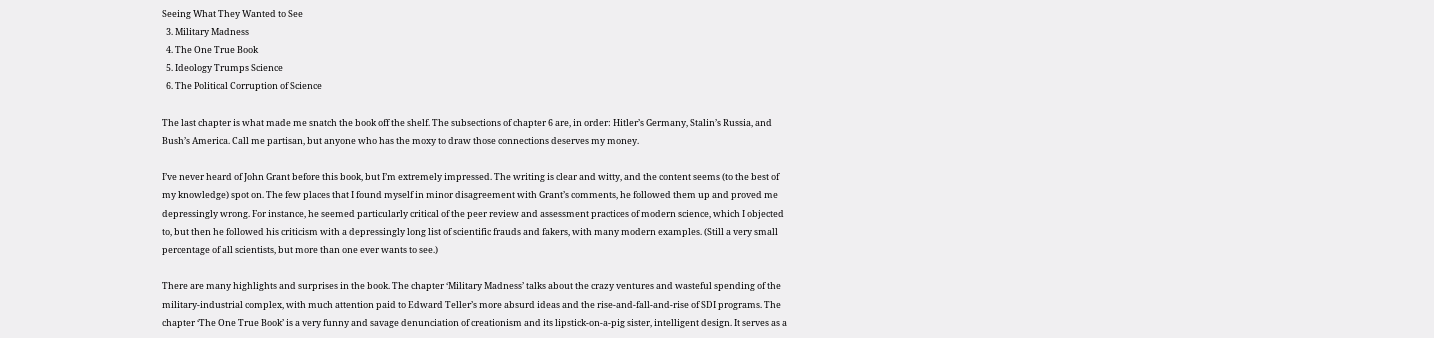Seeing What They Wanted to See
  3. Military Madness
  4. The One True Book
  5. Ideology Trumps Science
  6. The Political Corruption of Science

The last chapter is what made me snatch the book off the shelf. The subsections of chapter 6 are, in order: Hitler’s Germany, Stalin’s Russia, and Bush’s America. Call me partisan, but anyone who has the moxy to draw those connections deserves my money.

I’ve never heard of John Grant before this book, but I’m extremely impressed. The writing is clear and witty, and the content seems (to the best of my knowledge) spot on. The few places that I found myself in minor disagreement with Grant’s comments, he followed them up and proved me depressingly wrong. For instance, he seemed particularly critical of the peer review and assessment practices of modern science, which I objected to, but then he followed his criticism with a depressingly long list of scientific frauds and fakers, with many modern examples. (Still a very small percentage of all scientists, but more than one ever wants to see.)

There are many highlights and surprises in the book. The chapter ‘Military Madness’ talks about the crazy ventures and wasteful spending of the military-industrial complex, with much attention paid to Edward Teller’s more absurd ideas and the rise-and-fall-and-rise of SDI programs. The chapter ‘The One True Book’ is a very funny and savage denunciation of creationism and its lipstick-on-a-pig sister, intelligent design. It serves as a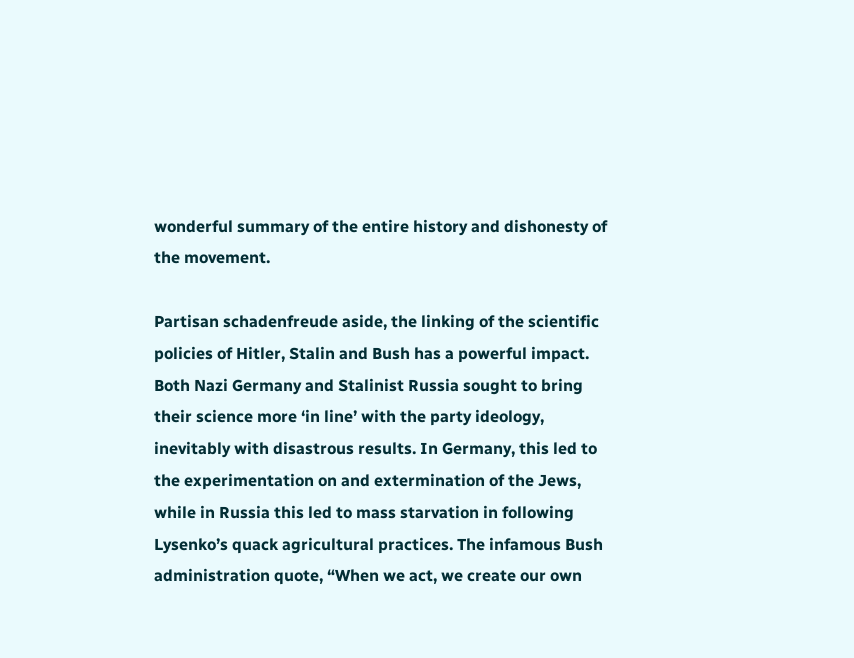wonderful summary of the entire history and dishonesty of the movement.

Partisan schadenfreude aside, the linking of the scientific policies of Hitler, Stalin and Bush has a powerful impact. Both Nazi Germany and Stalinist Russia sought to bring their science more ‘in line’ with the party ideology, inevitably with disastrous results. In Germany, this led to the experimentation on and extermination of the Jews, while in Russia this led to mass starvation in following Lysenko’s quack agricultural practices. The infamous Bush administration quote, “When we act, we create our own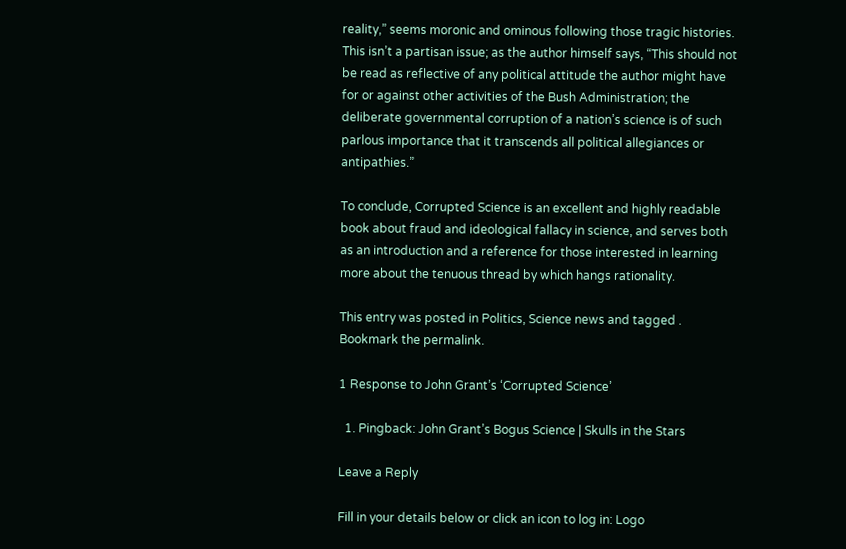reality,” seems moronic and ominous following those tragic histories. This isn’t a partisan issue; as the author himself says, “This should not be read as reflective of any political attitude the author might have for or against other activities of the Bush Administration; the deliberate governmental corruption of a nation’s science is of such parlous importance that it transcends all political allegiances or antipathies.”

To conclude, Corrupted Science is an excellent and highly readable book about fraud and ideological fallacy in science, and serves both as an introduction and a reference for those interested in learning more about the tenuous thread by which hangs rationality.

This entry was posted in Politics, Science news and tagged . Bookmark the permalink.

1 Response to John Grant’s ‘Corrupted Science’

  1. Pingback: John Grant’s Bogus Science | Skulls in the Stars

Leave a Reply

Fill in your details below or click an icon to log in: Logo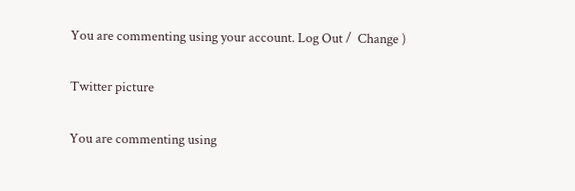You are commenting using your account. Log Out /  Change )

Twitter picture

You are commenting using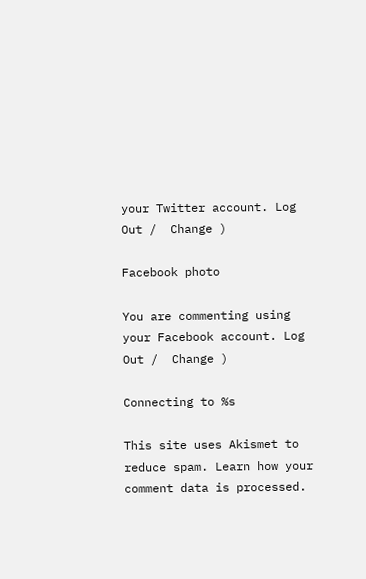your Twitter account. Log Out /  Change )

Facebook photo

You are commenting using your Facebook account. Log Out /  Change )

Connecting to %s

This site uses Akismet to reduce spam. Learn how your comment data is processed.